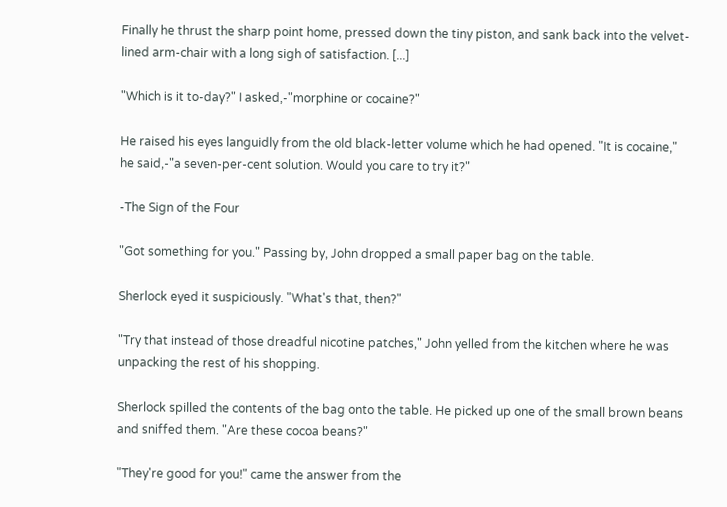Finally he thrust the sharp point home, pressed down the tiny piston, and sank back into the velvet-lined arm-chair with a long sigh of satisfaction. [...]

"Which is it to-day?" I asked,-"morphine or cocaine?"

He raised his eyes languidly from the old black-letter volume which he had opened. "It is cocaine," he said,-"a seven-per-cent solution. Would you care to try it?"

-The Sign of the Four

"Got something for you." Passing by, John dropped a small paper bag on the table.

Sherlock eyed it suspiciously. "What's that, then?"

"Try that instead of those dreadful nicotine patches," John yelled from the kitchen where he was unpacking the rest of his shopping.

Sherlock spilled the contents of the bag onto the table. He picked up one of the small brown beans and sniffed them. "Are these cocoa beans?"

"They're good for you!" came the answer from the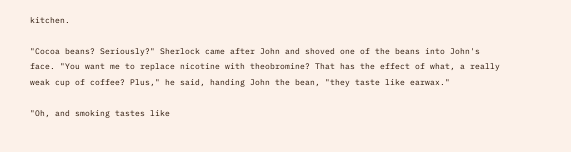kitchen.

"Cocoa beans? Seriously?" Sherlock came after John and shoved one of the beans into John's face. "You want me to replace nicotine with theobromine? That has the effect of what, a really weak cup of coffee? Plus," he said, handing John the bean, "they taste like earwax."

"Oh, and smoking tastes like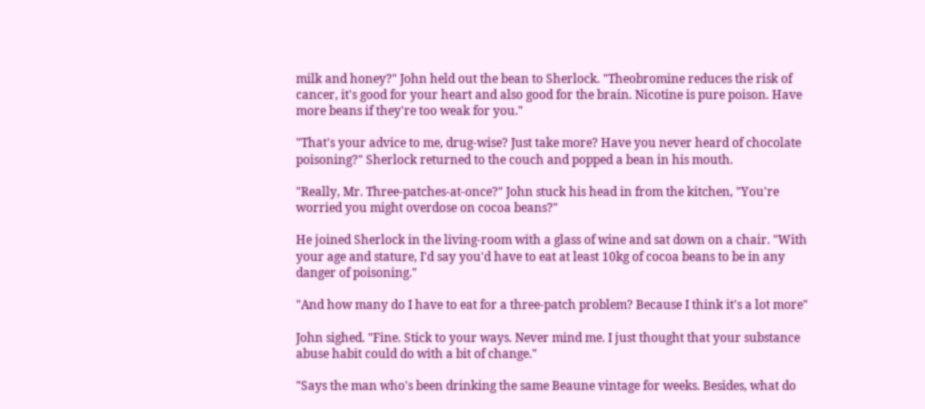milk and honey?" John held out the bean to Sherlock. "Theobromine reduces the risk of cancer, it's good for your heart and also good for the brain. Nicotine is pure poison. Have more beans if they're too weak for you."

"That's your advice to me, drug-wise? Just take more? Have you never heard of chocolate poisoning?" Sherlock returned to the couch and popped a bean in his mouth.

"Really, Mr. Three-patches-at-once?" John stuck his head in from the kitchen, "You're worried you might overdose on cocoa beans?"

He joined Sherlock in the living-room with a glass of wine and sat down on a chair. "With your age and stature, I'd say you'd have to eat at least 10kg of cocoa beans to be in any danger of poisoning."

"And how many do I have to eat for a three-patch problem? Because I think it's a lot more"

John sighed. "Fine. Stick to your ways. Never mind me. I just thought that your substance abuse habit could do with a bit of change."

"Says the man who's been drinking the same Beaune vintage for weeks. Besides, what do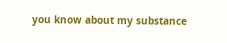you know about my substance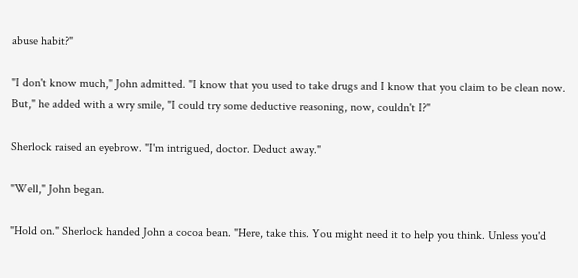abuse habit?"

"I don't know much," John admitted. "I know that you used to take drugs and I know that you claim to be clean now. But," he added with a wry smile, "I could try some deductive reasoning, now, couldn't I?"

Sherlock raised an eyebrow. "I'm intrigued, doctor. Deduct away."

"Well," John began.

"Hold on." Sherlock handed John a cocoa bean. "Here, take this. You might need it to help you think. Unless you'd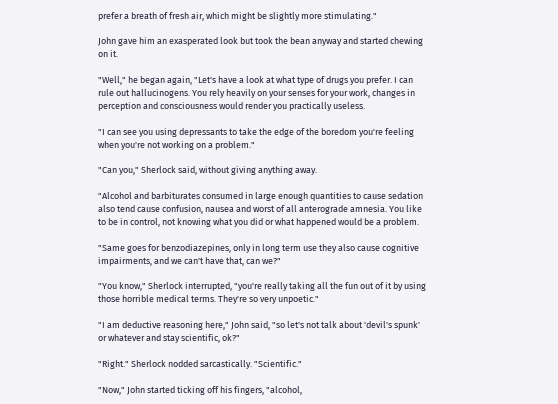prefer a breath of fresh air, which might be slightly more stimulating."

John gave him an exasperated look but took the bean anyway and started chewing on it.

"Well," he began again, "Let's have a look at what type of drugs you prefer. I can rule out hallucinogens. You rely heavily on your senses for your work, changes in perception and consciousness would render you practically useless.

"I can see you using depressants to take the edge of the boredom you're feeling when you're not working on a problem."

"Can you," Sherlock said, without giving anything away.

"Alcohol and barbiturates consumed in large enough quantities to cause sedation also tend cause confusion, nausea and worst of all anterograde amnesia. You like to be in control, not knowing what you did or what happened would be a problem.

"Same goes for benzodiazepines, only in long term use they also cause cognitive impairments, and we can't have that, can we?"

"You know," Sherlock interrupted, "you're really taking all the fun out of it by using those horrible medical terms. They're so very unpoetic."

"I am deductive reasoning here," John said, "so let's not talk about 'devil's spunk' or whatever and stay scientific, ok?"

"Right." Sherlock nodded sarcastically. "Scientific."

"Now," John started ticking off his fingers, "alcohol,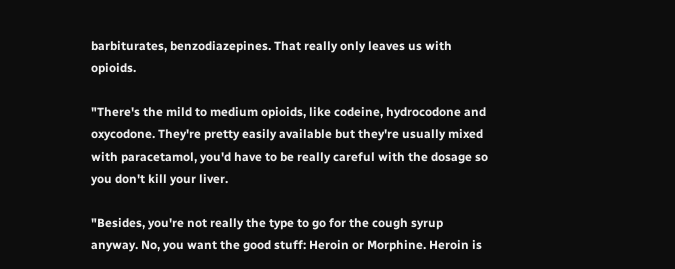barbiturates, benzodiazepines. That really only leaves us with opioids.

"There's the mild to medium opioids, like codeine, hydrocodone and oxycodone. They're pretty easily available but they're usually mixed with paracetamol, you'd have to be really careful with the dosage so you don't kill your liver.

"Besides, you're not really the type to go for the cough syrup anyway. No, you want the good stuff: Heroin or Morphine. Heroin is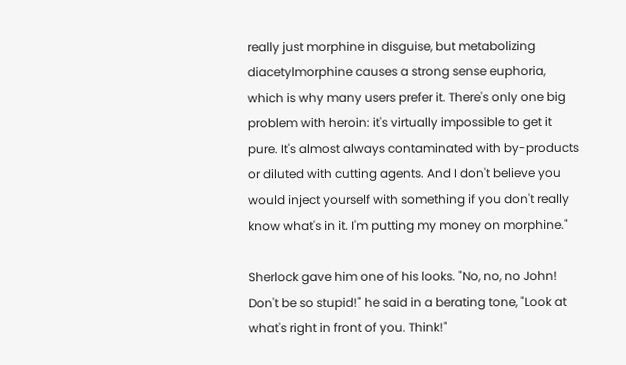really just morphine in disguise, but metabolizing diacetylmorphine causes a strong sense euphoria, which is why many users prefer it. There's only one big problem with heroin: it's virtually impossible to get it pure. It's almost always contaminated with by-products or diluted with cutting agents. And I don't believe you would inject yourself with something if you don't really know what's in it. I'm putting my money on morphine."

Sherlock gave him one of his looks. "No, no, no John! Don't be so stupid!" he said in a berating tone, "Look at what's right in front of you. Think!"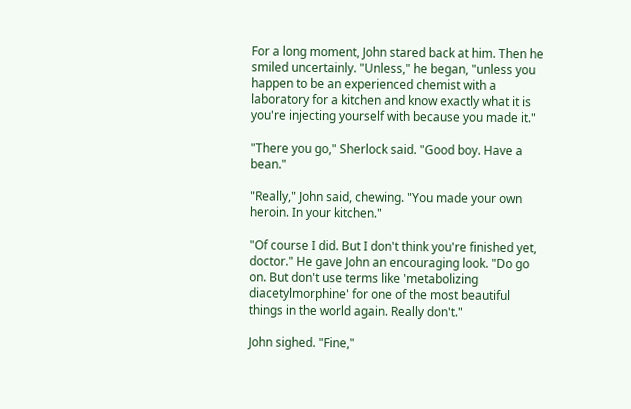For a long moment, John stared back at him. Then he smiled uncertainly. "Unless," he began, "unless you happen to be an experienced chemist with a laboratory for a kitchen and know exactly what it is you're injecting yourself with because you made it."

"There you go," Sherlock said. "Good boy. Have a bean."

"Really," John said, chewing. "You made your own heroin. In your kitchen."

"Of course I did. But I don't think you're finished yet, doctor." He gave John an encouraging look. "Do go on. But don't use terms like 'metabolizing diacetylmorphine' for one of the most beautiful things in the world again. Really don't."

John sighed. "Fine,"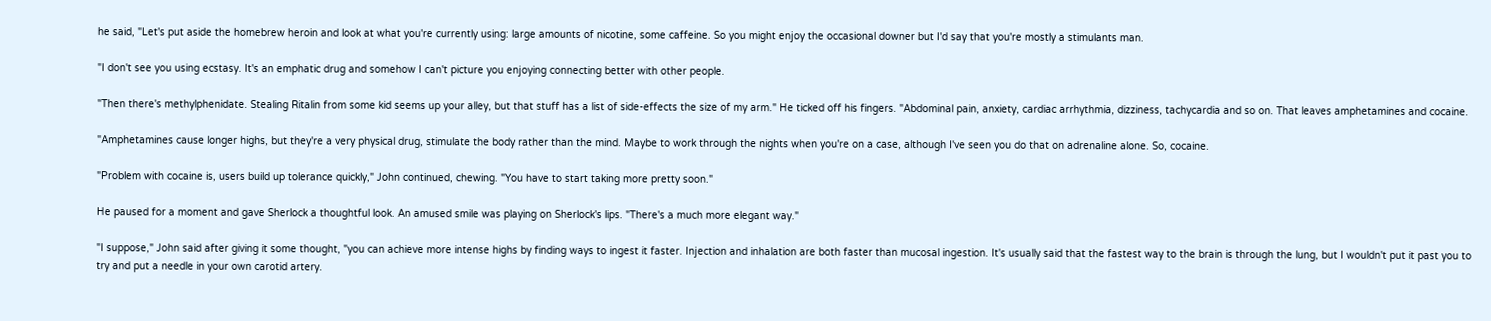he said, "Let's put aside the homebrew heroin and look at what you're currently using: large amounts of nicotine, some caffeine. So you might enjoy the occasional downer but I'd say that you're mostly a stimulants man.

"I don't see you using ecstasy. It's an emphatic drug and somehow I can't picture you enjoying connecting better with other people.

"Then there's methylphenidate. Stealing Ritalin from some kid seems up your alley, but that stuff has a list of side-effects the size of my arm." He ticked off his fingers. "Abdominal pain, anxiety, cardiac arrhythmia, dizziness, tachycardia and so on. That leaves amphetamines and cocaine.

"Amphetamines cause longer highs, but they're a very physical drug, stimulate the body rather than the mind. Maybe to work through the nights when you're on a case, although I've seen you do that on adrenaline alone. So, cocaine.

"Problem with cocaine is, users build up tolerance quickly," John continued, chewing. "You have to start taking more pretty soon."

He paused for a moment and gave Sherlock a thoughtful look. An amused smile was playing on Sherlock's lips. "There's a much more elegant way."

"I suppose," John said after giving it some thought, "you can achieve more intense highs by finding ways to ingest it faster. Injection and inhalation are both faster than mucosal ingestion. It's usually said that the fastest way to the brain is through the lung, but I wouldn't put it past you to try and put a needle in your own carotid artery.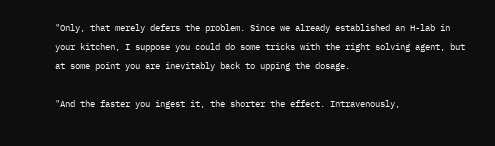"Only, that merely defers the problem. Since we already established an H-lab in your kitchen, I suppose you could do some tricks with the right solving agent, but at some point you are inevitably back to upping the dosage.

"And the faster you ingest it, the shorter the effect. Intravenously,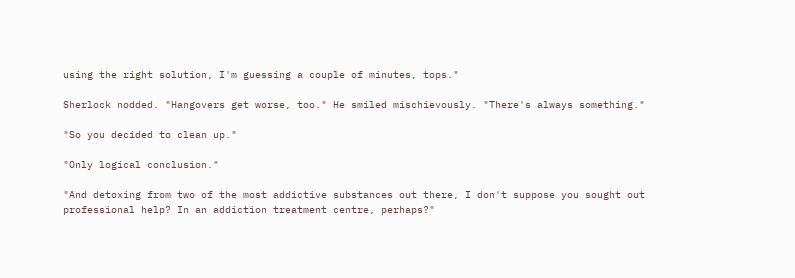using the right solution, I'm guessing a couple of minutes, tops."

Sherlock nodded. "Hangovers get worse, too." He smiled mischievously. "There's always something."

"So you decided to clean up."

"Only logical conclusion."

"And detoxing from two of the most addictive substances out there, I don't suppose you sought out professional help? In an addiction treatment centre, perhaps?"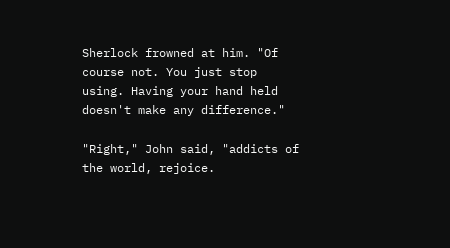Sherlock frowned at him. "Of course not. You just stop using. Having your hand held doesn't make any difference."

"Right," John said, "addicts of the world, rejoice.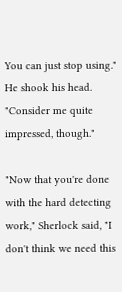You can just stop using." He shook his head. "Consider me quite impressed, though."

"Now that you're done with the hard detecting work," Sherlock said, "I don't think we need this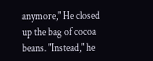anymore," He closed up the bag of cocoa beans. "Instead," he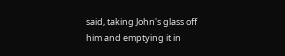said, taking John's glass off him and emptying it in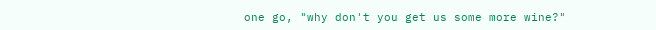one go, "why don't you get us some more wine?"